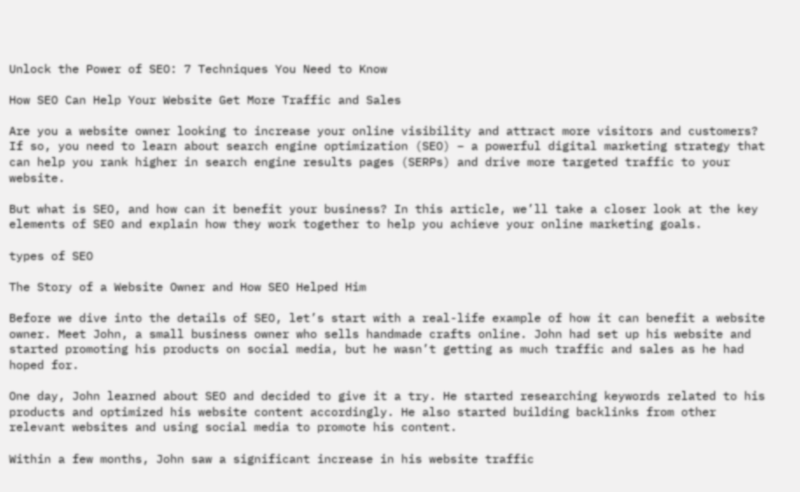Unlock the Power of SEO: 7 Techniques You Need to Know

How SEO Can Help Your Website Get More Traffic and Sales

Are you a website owner looking to increase your online visibility and attract more visitors and customers? If so, you need to learn about search engine optimization (SEO) – a powerful digital marketing strategy that can help you rank higher in search engine results pages (SERPs) and drive more targeted traffic to your website.

But what is SEO, and how can it benefit your business? In this article, we’ll take a closer look at the key elements of SEO and explain how they work together to help you achieve your online marketing goals.

types of SEO

The Story of a Website Owner and How SEO Helped Him

Before we dive into the details of SEO, let’s start with a real-life example of how it can benefit a website owner. Meet John, a small business owner who sells handmade crafts online. John had set up his website and started promoting his products on social media, but he wasn’t getting as much traffic and sales as he had hoped for.

One day, John learned about SEO and decided to give it a try. He started researching keywords related to his products and optimized his website content accordingly. He also started building backlinks from other relevant websites and using social media to promote his content.

Within a few months, John saw a significant increase in his website traffic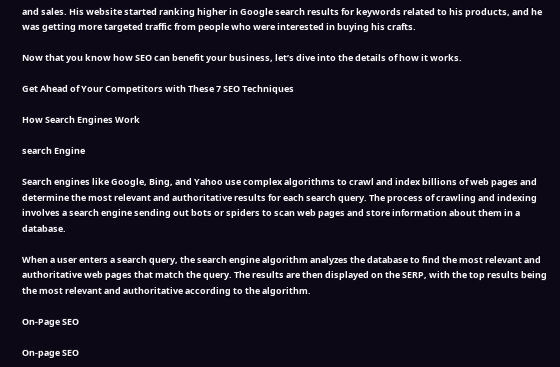and sales. His website started ranking higher in Google search results for keywords related to his products, and he was getting more targeted traffic from people who were interested in buying his crafts.

Now that you know how SEO can benefit your business, let’s dive into the details of how it works.

Get Ahead of Your Competitors with These 7 SEO Techniques

How Search Engines Work

search Engine

Search engines like Google, Bing, and Yahoo use complex algorithms to crawl and index billions of web pages and determine the most relevant and authoritative results for each search query. The process of crawling and indexing involves a search engine sending out bots or spiders to scan web pages and store information about them in a database.

When a user enters a search query, the search engine algorithm analyzes the database to find the most relevant and authoritative web pages that match the query. The results are then displayed on the SERP, with the top results being the most relevant and authoritative according to the algorithm.

On-Page SEO

On-page SEO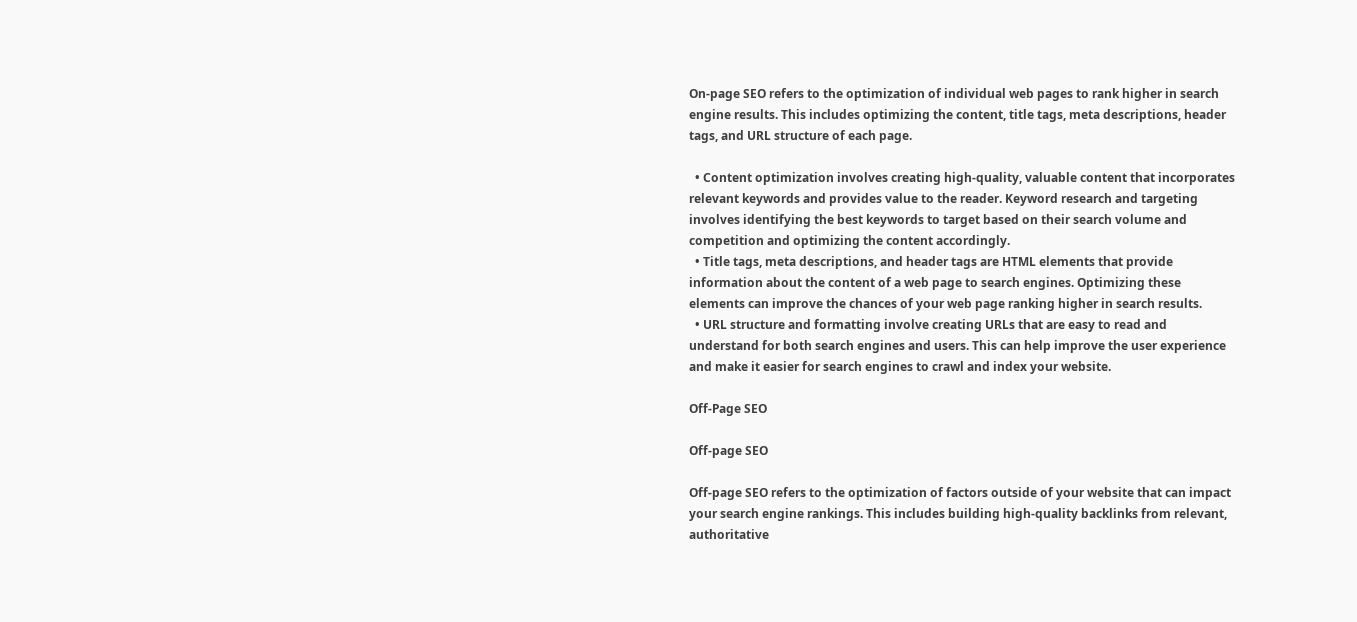On-page SEO refers to the optimization of individual web pages to rank higher in search engine results. This includes optimizing the content, title tags, meta descriptions, header tags, and URL structure of each page.

  • Content optimization involves creating high-quality, valuable content that incorporates relevant keywords and provides value to the reader. Keyword research and targeting involves identifying the best keywords to target based on their search volume and competition and optimizing the content accordingly.
  • Title tags, meta descriptions, and header tags are HTML elements that provide information about the content of a web page to search engines. Optimizing these elements can improve the chances of your web page ranking higher in search results.
  • URL structure and formatting involve creating URLs that are easy to read and understand for both search engines and users. This can help improve the user experience and make it easier for search engines to crawl and index your website.

Off-Page SEO

Off-page SEO

Off-page SEO refers to the optimization of factors outside of your website that can impact your search engine rankings. This includes building high-quality backlinks from relevant, authoritative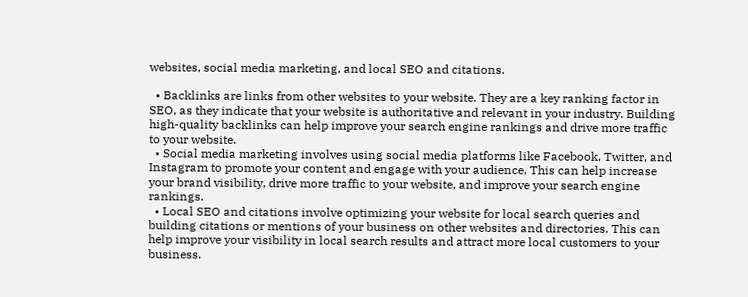websites, social media marketing, and local SEO and citations.

  • Backlinks are links from other websites to your website. They are a key ranking factor in SEO, as they indicate that your website is authoritative and relevant in your industry. Building high-quality backlinks can help improve your search engine rankings and drive more traffic to your website.
  • Social media marketing involves using social media platforms like Facebook, Twitter, and Instagram to promote your content and engage with your audience. This can help increase your brand visibility, drive more traffic to your website, and improve your search engine rankings.
  • Local SEO and citations involve optimizing your website for local search queries and building citations or mentions of your business on other websites and directories. This can help improve your visibility in local search results and attract more local customers to your business.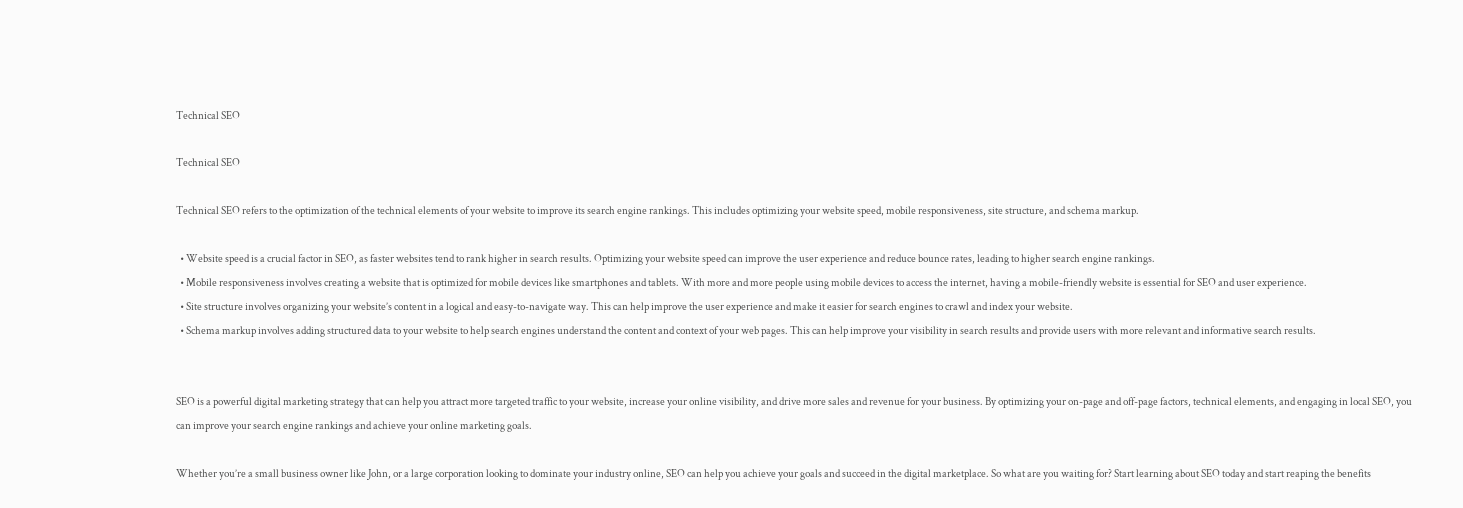Technical SEO

Technical SEO

Technical SEO refers to the optimization of the technical elements of your website to improve its search engine rankings. This includes optimizing your website speed, mobile responsiveness, site structure, and schema markup.

  • Website speed is a crucial factor in SEO, as faster websites tend to rank higher in search results. Optimizing your website speed can improve the user experience and reduce bounce rates, leading to higher search engine rankings.
  • Mobile responsiveness involves creating a website that is optimized for mobile devices like smartphones and tablets. With more and more people using mobile devices to access the internet, having a mobile-friendly website is essential for SEO and user experience.
  • Site structure involves organizing your website’s content in a logical and easy-to-navigate way. This can help improve the user experience and make it easier for search engines to crawl and index your website.
  • Schema markup involves adding structured data to your website to help search engines understand the content and context of your web pages. This can help improve your visibility in search results and provide users with more relevant and informative search results.


SEO is a powerful digital marketing strategy that can help you attract more targeted traffic to your website, increase your online visibility, and drive more sales and revenue for your business. By optimizing your on-page and off-page factors, technical elements, and engaging in local SEO, you can improve your search engine rankings and achieve your online marketing goals.

Whether you’re a small business owner like John, or a large corporation looking to dominate your industry online, SEO can help you achieve your goals and succeed in the digital marketplace. So what are you waiting for? Start learning about SEO today and start reaping the benefits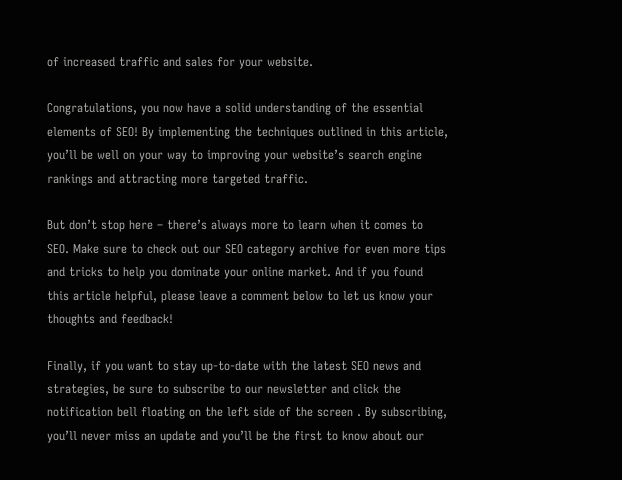of increased traffic and sales for your website.

Congratulations, you now have a solid understanding of the essential elements of SEO! By implementing the techniques outlined in this article, you’ll be well on your way to improving your website’s search engine rankings and attracting more targeted traffic.

But don’t stop here – there’s always more to learn when it comes to SEO. Make sure to check out our SEO category archive for even more tips and tricks to help you dominate your online market. And if you found this article helpful, please leave a comment below to let us know your thoughts and feedback!

Finally, if you want to stay up-to-date with the latest SEO news and strategies, be sure to subscribe to our newsletter and click the notification bell floating on the left side of the screen . By subscribing, you’ll never miss an update and you’ll be the first to know about our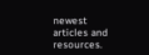newest articles and resources.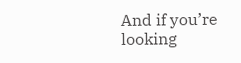And if you’re looking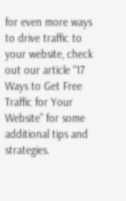for even more ways to drive traffic to your website, check out our article “17 Ways to Get Free Traffic for Your Website” for some additional tips and strategies.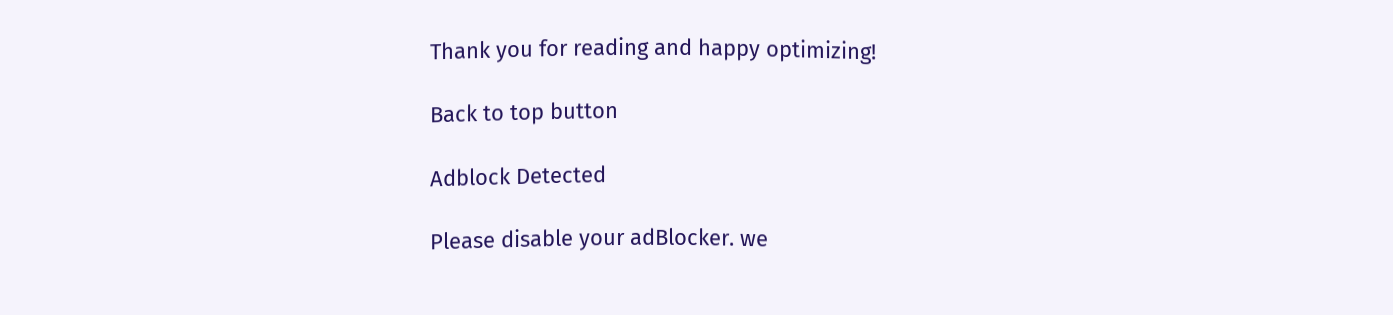Thank you for reading and happy optimizing!

Back to top button

Adblock Detected

Please disable your adBlocker. we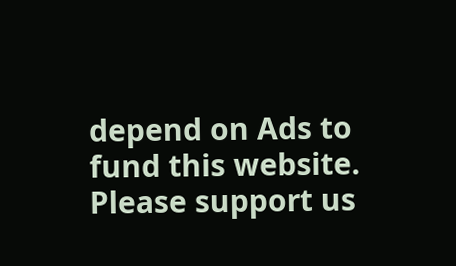depend on Ads to fund this website. Please support us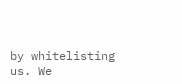by whitelisting us. We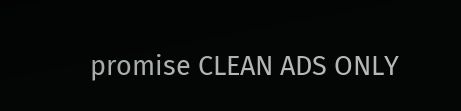promise CLEAN ADS ONLY